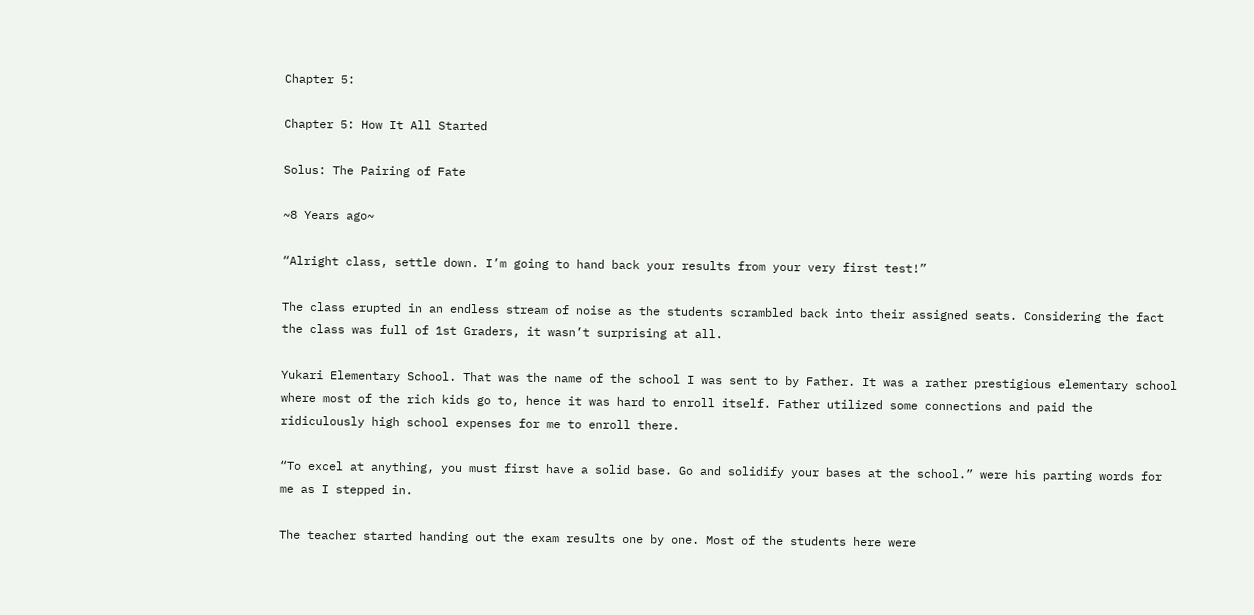Chapter 5:

Chapter 5: How It All Started

Solus: The Pairing of Fate

~8 Years ago~

“Alright class, settle down. I’m going to hand back your results from your very first test!”

The class erupted in an endless stream of noise as the students scrambled back into their assigned seats. Considering the fact the class was full of 1st Graders, it wasn’t surprising at all.

Yukari Elementary School. That was the name of the school I was sent to by Father. It was a rather prestigious elementary school where most of the rich kids go to, hence it was hard to enroll itself. Father utilized some connections and paid the ridiculously high school expenses for me to enroll there.

“To excel at anything, you must first have a solid base. Go and solidify your bases at the school.” were his parting words for me as I stepped in.

The teacher started handing out the exam results one by one. Most of the students here were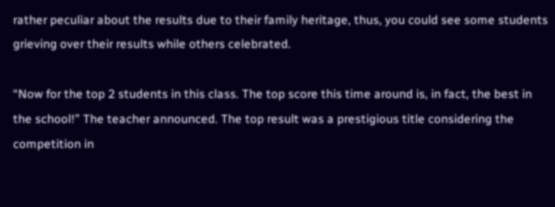rather peculiar about the results due to their family heritage, thus, you could see some students grieving over their results while others celebrated.

“Now for the top 2 students in this class. The top score this time around is, in fact, the best in the school!” The teacher announced. The top result was a prestigious title considering the competition in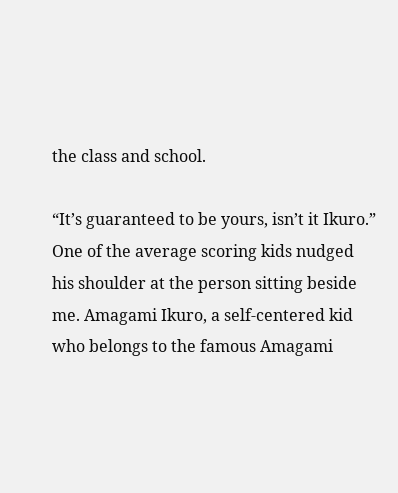the class and school.

“It’s guaranteed to be yours, isn’t it Ikuro.” One of the average scoring kids nudged his shoulder at the person sitting beside me. Amagami Ikuro, a self-centered kid who belongs to the famous Amagami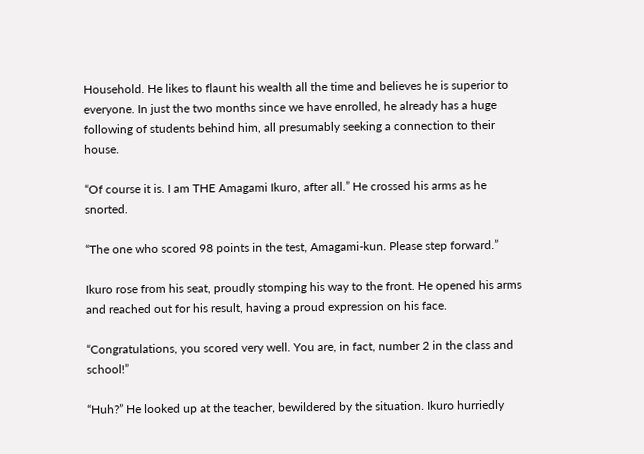Household. He likes to flaunt his wealth all the time and believes he is superior to everyone. In just the two months since we have enrolled, he already has a huge following of students behind him, all presumably seeking a connection to their house.

“Of course it is. I am THE Amagami Ikuro, after all.” He crossed his arms as he snorted.

“The one who scored 98 points in the test, Amagami-kun. Please step forward.”

Ikuro rose from his seat, proudly stomping his way to the front. He opened his arms and reached out for his result, having a proud expression on his face.

“Congratulations, you scored very well. You are, in fact, number 2 in the class and school!”

“Huh?” He looked up at the teacher, bewildered by the situation. Ikuro hurriedly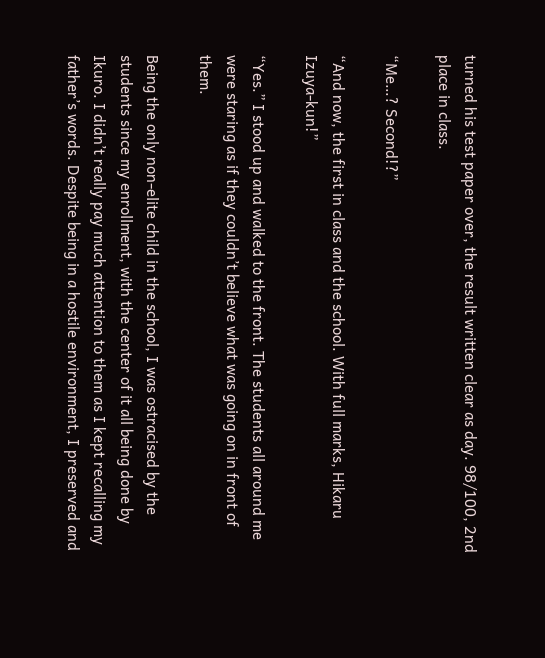turned his test paper over, the result written clear as day. 98/100, 2nd place in class.

“Me…? Second!?”

“And now, the first in class and the school. With full marks, Hikaru Izuya-kun!”

“Yes.” I stood up and walked to the front. The students all around me were staring as if they couldn’t believe what was going on in front of them.

Being the only non-elite child in the school, I was ostracised by the students since my enrollment, with the center of it all being done by Ikuro. I didn’t really pay much attention to them as I kept recalling my father’s words. Despite being in a hostile environment, I preserved and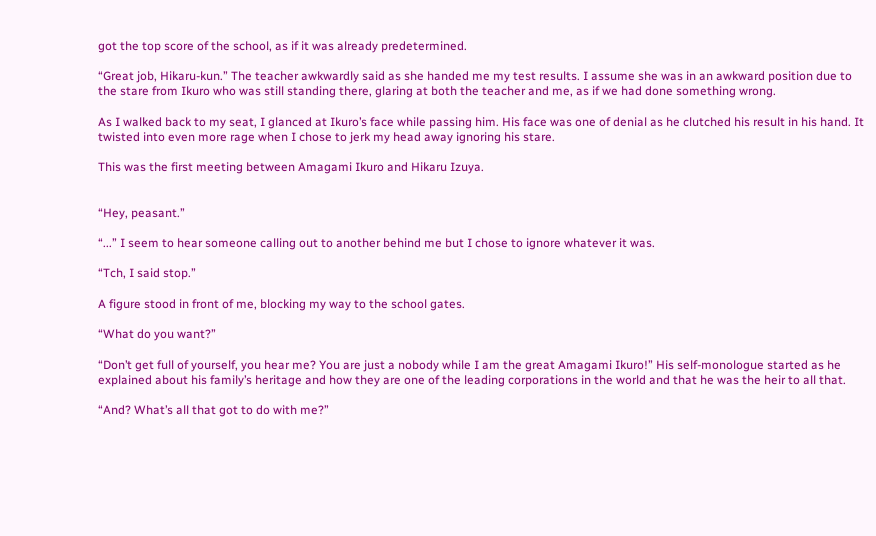got the top score of the school, as if it was already predetermined.

“Great job, Hikaru-kun.” The teacher awkwardly said as she handed me my test results. I assume she was in an awkward position due to the stare from Ikuro who was still standing there, glaring at both the teacher and me, as if we had done something wrong.

As I walked back to my seat, I glanced at Ikuro’s face while passing him. His face was one of denial as he clutched his result in his hand. It twisted into even more rage when I chose to jerk my head away ignoring his stare.

This was the first meeting between Amagami Ikuro and Hikaru Izuya.


“Hey, peasant.”

“...” I seem to hear someone calling out to another behind me but I chose to ignore whatever it was.

“Tch, I said stop.”

A figure stood in front of me, blocking my way to the school gates.

“What do you want?”

“Don’t get full of yourself, you hear me? You are just a nobody while I am the great Amagami Ikuro!” His self-monologue started as he explained about his family’s heritage and how they are one of the leading corporations in the world and that he was the heir to all that.

“And? What’s all that got to do with me?”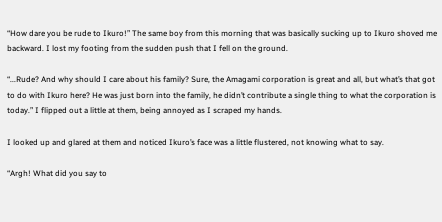“How dare you be rude to Ikuro!” The same boy from this morning that was basically sucking up to Ikuro shoved me backward. I lost my footing from the sudden push that I fell on the ground.

“...Rude? And why should I care about his family? Sure, the Amagami corporation is great and all, but what’s that got to do with Ikuro here? He was just born into the family, he didn’t contribute a single thing to what the corporation is today.” I flipped out a little at them, being annoyed as I scraped my hands.

I looked up and glared at them and noticed Ikuro’s face was a little flustered, not knowing what to say.

“Argh! What did you say to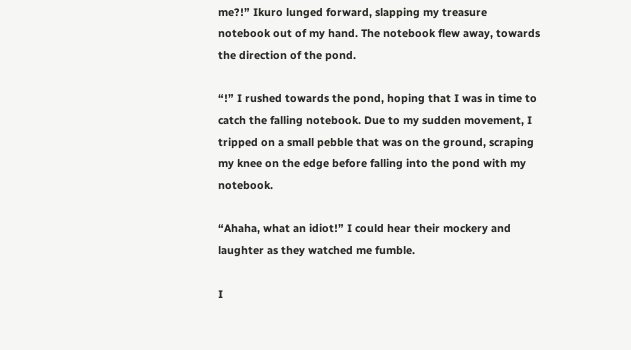me?!” Ikuro lunged forward, slapping my treasure notebook out of my hand. The notebook flew away, towards the direction of the pond.

“!” I rushed towards the pond, hoping that I was in time to catch the falling notebook. Due to my sudden movement, I tripped on a small pebble that was on the ground, scraping my knee on the edge before falling into the pond with my notebook.

“Ahaha, what an idiot!” I could hear their mockery and laughter as they watched me fumble.

I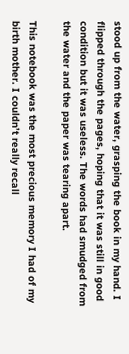stood up from the water, grasping the book in my hand. I flipped through the pages, hoping that it was still in good condition but it was useless. The words had smudged from the water and the paper was tearing apart.

This notebook was the most precious memory I had of my birth mother. I couldn’t really recall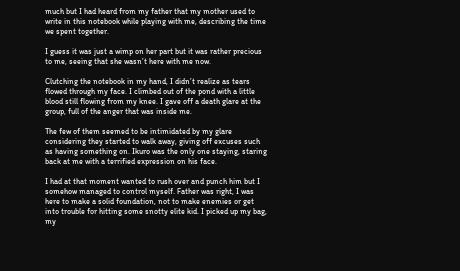much but I had heard from my father that my mother used to write in this notebook while playing with me, describing the time we spent together.

I guess it was just a wimp on her part but it was rather precious to me, seeing that she wasn’t here with me now.

Clutching the notebook in my hand, I didn’t realize as tears flowed through my face. I climbed out of the pond with a little blood still flowing from my knee. I gave off a death glare at the group, full of the anger that was inside me.

The few of them seemed to be intimidated by my glare considering they started to walk away, giving off excuses such as having something on. Ikuro was the only one staying, staring back at me with a terrified expression on his face.

I had at that moment wanted to rush over and punch him but I somehow managed to control myself. Father was right, I was here to make a solid foundation, not to make enemies or get into trouble for hitting some snotty elite kid. I picked up my bag, my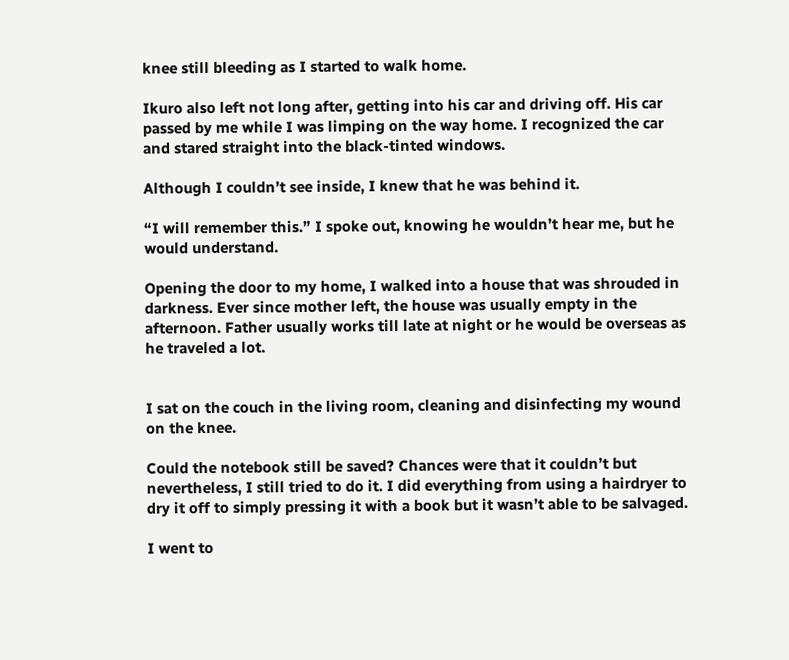knee still bleeding as I started to walk home.

Ikuro also left not long after, getting into his car and driving off. His car passed by me while I was limping on the way home. I recognized the car and stared straight into the black-tinted windows.

Although I couldn’t see inside, I knew that he was behind it.

“I will remember this.” I spoke out, knowing he wouldn’t hear me, but he would understand.

Opening the door to my home, I walked into a house that was shrouded in darkness. Ever since mother left, the house was usually empty in the afternoon. Father usually works till late at night or he would be overseas as he traveled a lot.


I sat on the couch in the living room, cleaning and disinfecting my wound on the knee.

Could the notebook still be saved? Chances were that it couldn’t but nevertheless, I still tried to do it. I did everything from using a hairdryer to dry it off to simply pressing it with a book but it wasn’t able to be salvaged.

I went to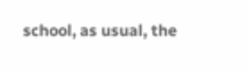school, as usual, the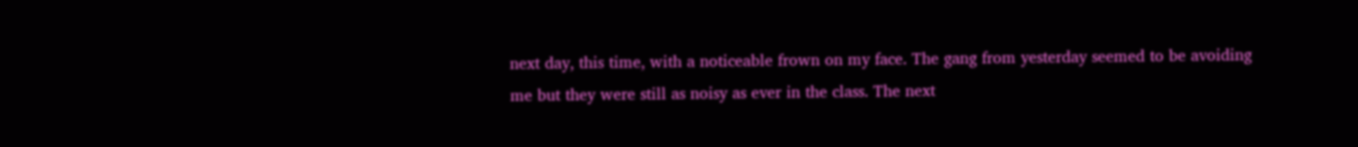next day, this time, with a noticeable frown on my face. The gang from yesterday seemed to be avoiding me but they were still as noisy as ever in the class. The next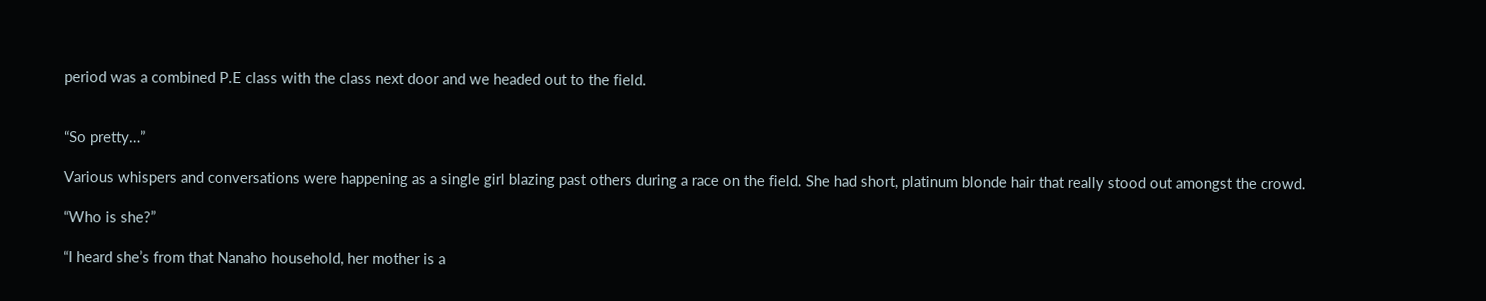period was a combined P.E class with the class next door and we headed out to the field.


“So pretty…”

Various whispers and conversations were happening as a single girl blazing past others during a race on the field. She had short, platinum blonde hair that really stood out amongst the crowd.

“Who is she?”

“I heard she’s from that Nanaho household, her mother is a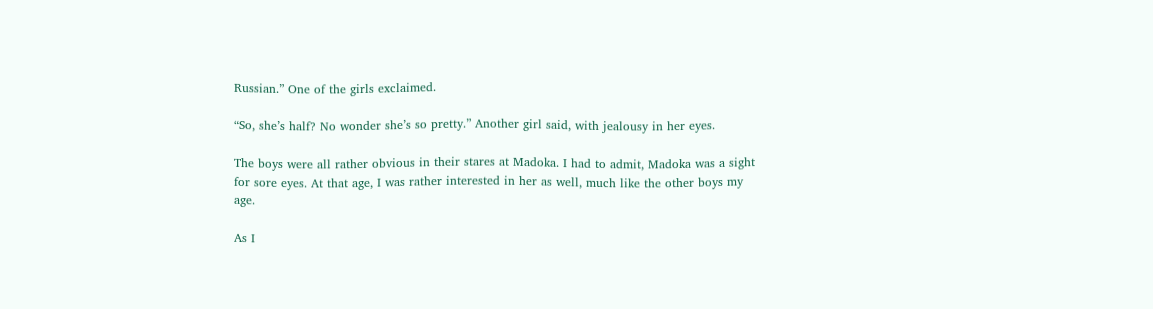Russian.” One of the girls exclaimed.

“So, she’s half? No wonder she’s so pretty.” Another girl said, with jealousy in her eyes.

The boys were all rather obvious in their stares at Madoka. I had to admit, Madoka was a sight for sore eyes. At that age, I was rather interested in her as well, much like the other boys my age.

As I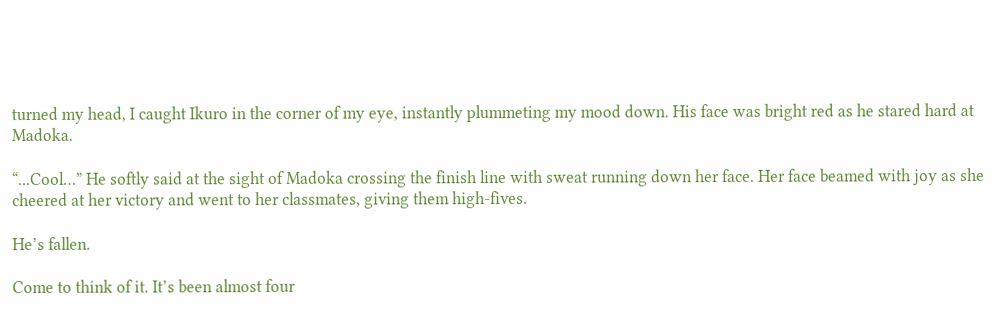turned my head, I caught Ikuro in the corner of my eye, instantly plummeting my mood down. His face was bright red as he stared hard at Madoka.

“...Cool…” He softly said at the sight of Madoka crossing the finish line with sweat running down her face. Her face beamed with joy as she cheered at her victory and went to her classmates, giving them high-fives.

He’s fallen.

Come to think of it. It’s been almost four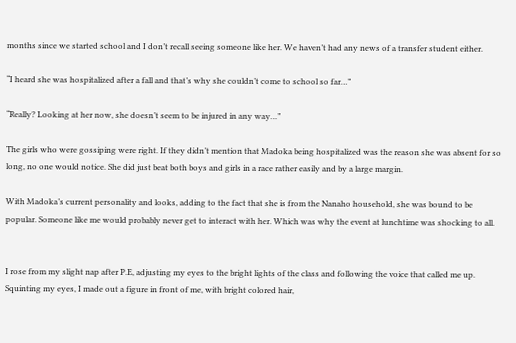months since we started school and I don’t recall seeing someone like her. We haven’t had any news of a transfer student either.

“I heard she was hospitalized after a fall and that’s why she couldn’t come to school so far…”

“Really? Looking at her now, she doesn’t seem to be injured in any way…”

The girls who were gossiping were right. If they didn’t mention that Madoka being hospitalized was the reason she was absent for so long, no one would notice. She did just beat both boys and girls in a race rather easily and by a large margin.

With Madoka’s current personality and looks, adding to the fact that she is from the Nanaho household, she was bound to be popular. Someone like me would probably never get to interact with her. Which was why the event at lunchtime was shocking to all.


I rose from my slight nap after P.E, adjusting my eyes to the bright lights of the class and following the voice that called me up. Squinting my eyes, I made out a figure in front of me, with bright colored hair,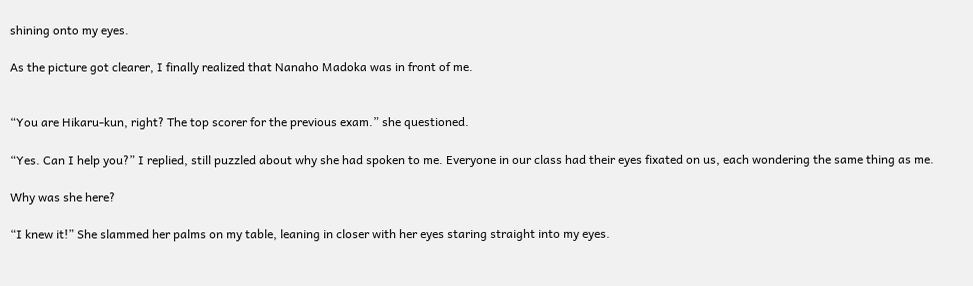shining onto my eyes.

As the picture got clearer, I finally realized that Nanaho Madoka was in front of me.


“You are Hikaru-kun, right? The top scorer for the previous exam.” she questioned.

“Yes. Can I help you?” I replied, still puzzled about why she had spoken to me. Everyone in our class had their eyes fixated on us, each wondering the same thing as me.

Why was she here?

“I knew it!” She slammed her palms on my table, leaning in closer with her eyes staring straight into my eyes.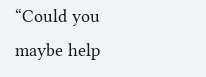“Could you maybe help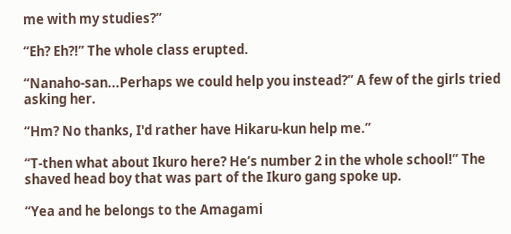me with my studies?”

“Eh? Eh?!” The whole class erupted.

“Nanaho-san...Perhaps we could help you instead?” A few of the girls tried asking her.

“Hm? No thanks, I'd rather have Hikaru-kun help me.”

“T-then what about Ikuro here? He’s number 2 in the whole school!” The shaved head boy that was part of the Ikuro gang spoke up.

“Yea and he belongs to the Amagami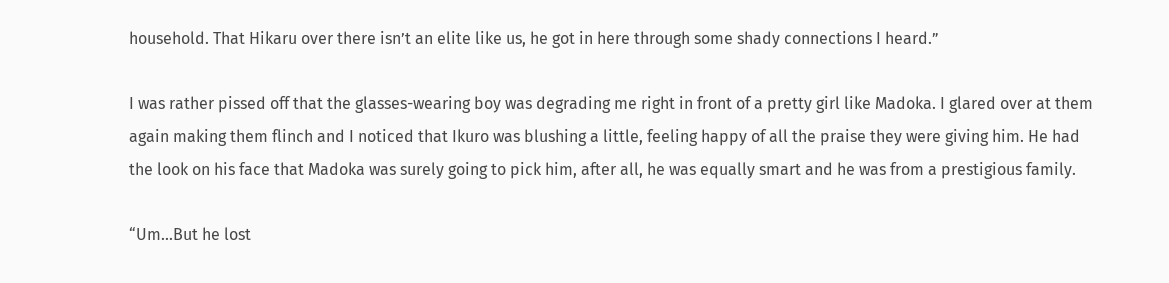household. That Hikaru over there isn’t an elite like us, he got in here through some shady connections I heard.”

I was rather pissed off that the glasses-wearing boy was degrading me right in front of a pretty girl like Madoka. I glared over at them again making them flinch and I noticed that Ikuro was blushing a little, feeling happy of all the praise they were giving him. He had the look on his face that Madoka was surely going to pick him, after all, he was equally smart and he was from a prestigious family.

“Um...But he lost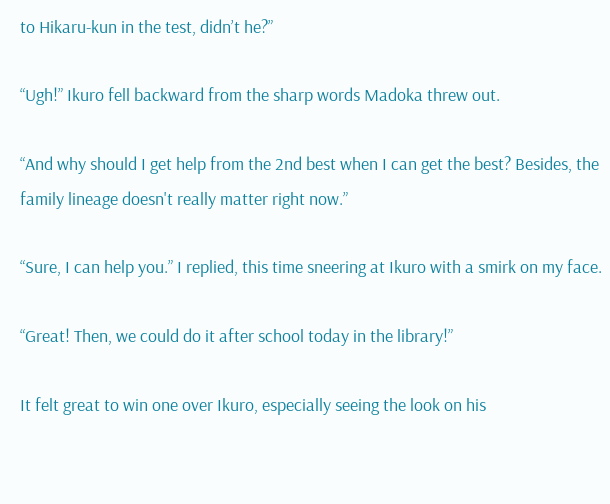to Hikaru-kun in the test, didn’t he?”

“Ugh!” Ikuro fell backward from the sharp words Madoka threw out.

“And why should I get help from the 2nd best when I can get the best? Besides, the family lineage doesn't really matter right now.”

“Sure, I can help you.” I replied, this time sneering at Ikuro with a smirk on my face.

“Great! Then, we could do it after school today in the library!”

It felt great to win one over Ikuro, especially seeing the look on his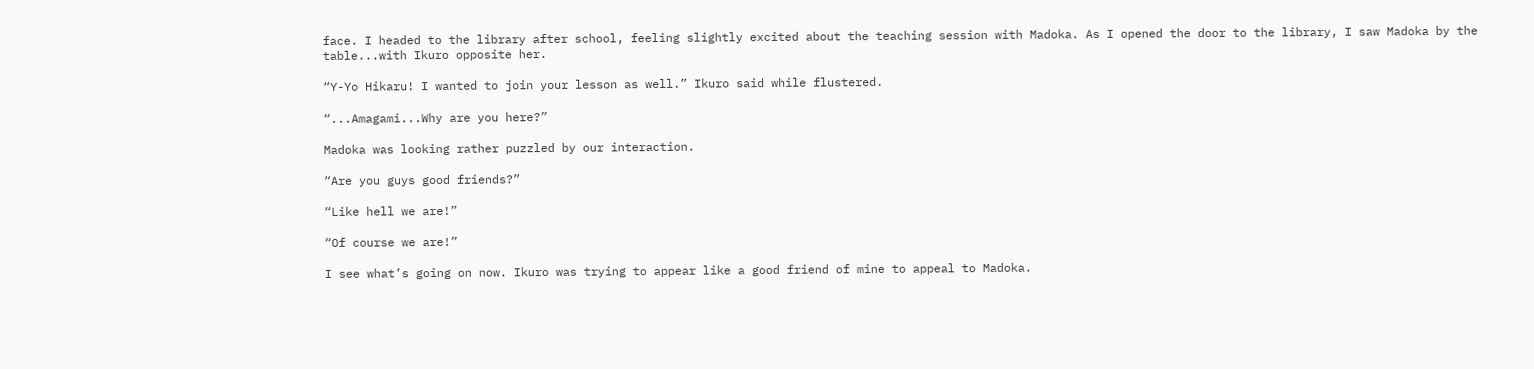face. I headed to the library after school, feeling slightly excited about the teaching session with Madoka. As I opened the door to the library, I saw Madoka by the table...with Ikuro opposite her.

“Y-Yo Hikaru! I wanted to join your lesson as well.” Ikuro said while flustered.

“...Amagami...Why are you here?”

Madoka was looking rather puzzled by our interaction.

“Are you guys good friends?”

“Like hell we are!”

“Of course we are!”

I see what’s going on now. Ikuro was trying to appear like a good friend of mine to appeal to Madoka.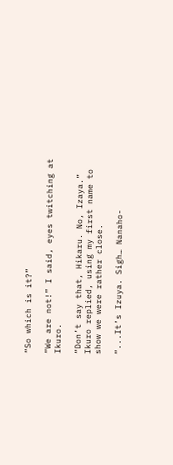“So which is it?”

“We are not!” I said, eyes twitching at Ikuro.

“Don’t say that, Hikaru. No, Izaya.” Ikuro replied, using my first name to show we were rather close.

“...It’s Izuya. Sigh… Nanaho-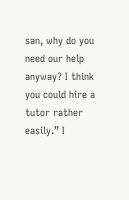san, why do you need our help anyway? I think you could hire a tutor rather easily.” I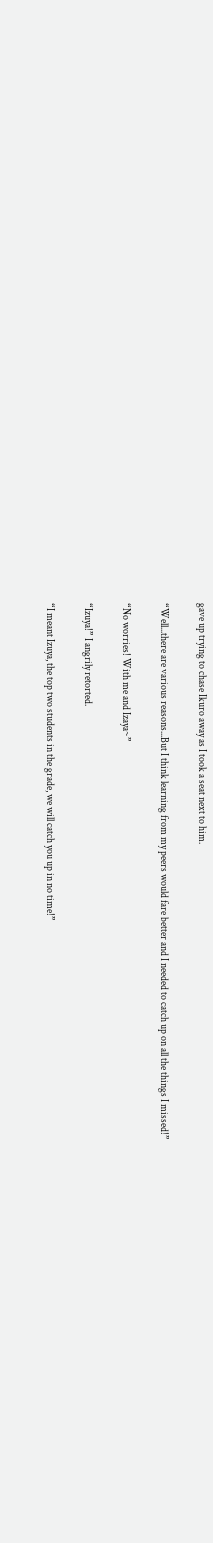gave up trying to chase Ikuro away as I took a seat next to him.

“Well...there are various reasons...But I think learning from my peers would fare better and I needed to catch up on all the things I missed!”

“No worries! With me and Izaya~”

“Izuya!” I angrily retorted.

“I meant Izuya, the top two students in the grade, we will catch you up in no time!”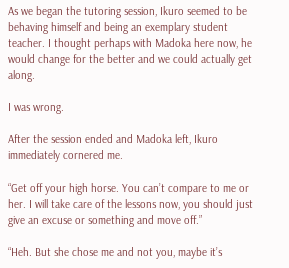As we began the tutoring session, Ikuro seemed to be behaving himself and being an exemplary student teacher. I thought perhaps with Madoka here now, he would change for the better and we could actually get along.

I was wrong.

After the session ended and Madoka left, Ikuro immediately cornered me.

“Get off your high horse. You can’t compare to me or her. I will take care of the lessons now, you should just give an excuse or something and move off.”

“Heh. But she chose me and not you, maybe it’s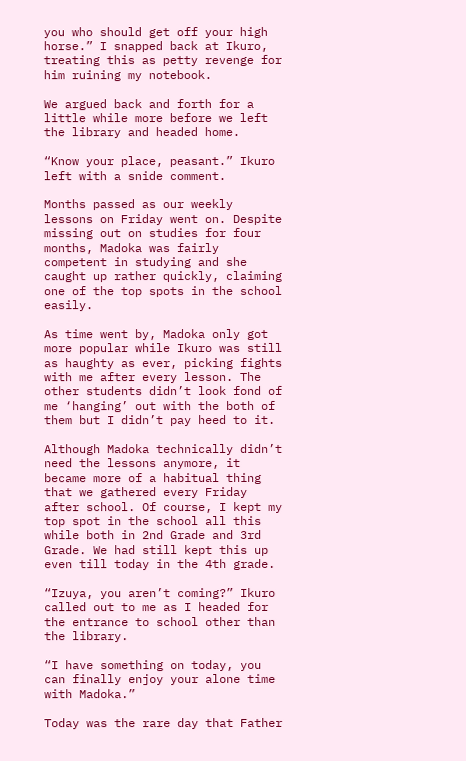you who should get off your high horse.” I snapped back at Ikuro, treating this as petty revenge for him ruining my notebook.

We argued back and forth for a little while more before we left the library and headed home.

“Know your place, peasant.” Ikuro left with a snide comment.

Months passed as our weekly lessons on Friday went on. Despite missing out on studies for four months, Madoka was fairly competent in studying and she caught up rather quickly, claiming one of the top spots in the school easily.

As time went by, Madoka only got more popular while Ikuro was still as haughty as ever, picking fights with me after every lesson. The other students didn’t look fond of me ‘hanging’ out with the both of them but I didn’t pay heed to it.

Although Madoka technically didn’t need the lessons anymore, it became more of a habitual thing that we gathered every Friday after school. Of course, I kept my top spot in the school all this while both in 2nd Grade and 3rd Grade. We had still kept this up even till today in the 4th grade.

“Izuya, you aren’t coming?” Ikuro called out to me as I headed for the entrance to school other than the library.

“I have something on today, you can finally enjoy your alone time with Madoka.”

Today was the rare day that Father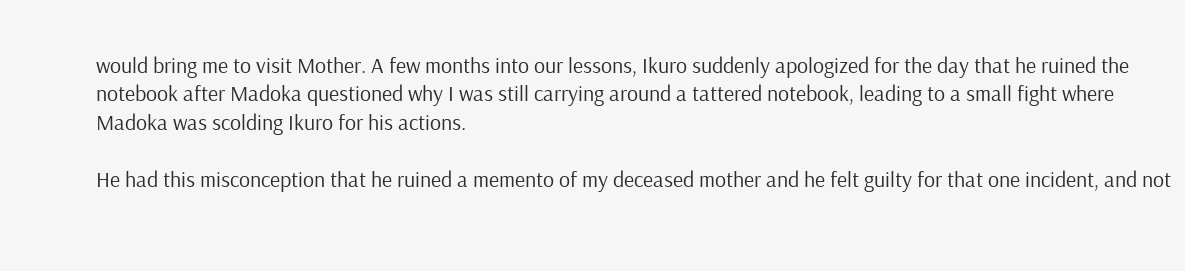would bring me to visit Mother. A few months into our lessons, Ikuro suddenly apologized for the day that he ruined the notebook after Madoka questioned why I was still carrying around a tattered notebook, leading to a small fight where Madoka was scolding Ikuro for his actions.

He had this misconception that he ruined a memento of my deceased mother and he felt guilty for that one incident, and not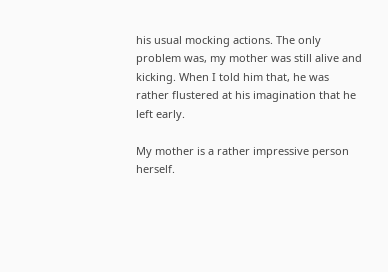his usual mocking actions. The only problem was, my mother was still alive and kicking. When I told him that, he was rather flustered at his imagination that he left early.

My mother is a rather impressive person herself.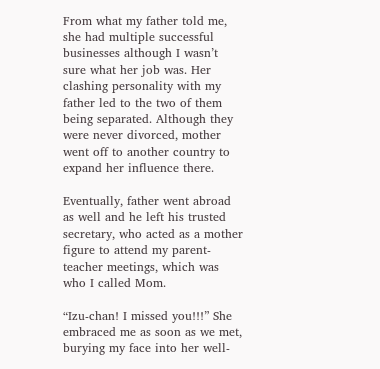From what my father told me, she had multiple successful businesses although I wasn’t sure what her job was. Her clashing personality with my father led to the two of them being separated. Although they were never divorced, mother went off to another country to expand her influence there.

Eventually, father went abroad as well and he left his trusted secretary, who acted as a mother figure to attend my parent-teacher meetings, which was who I called Mom.

“Izu-chan! I missed you!!!” She embraced me as soon as we met, burying my face into her well-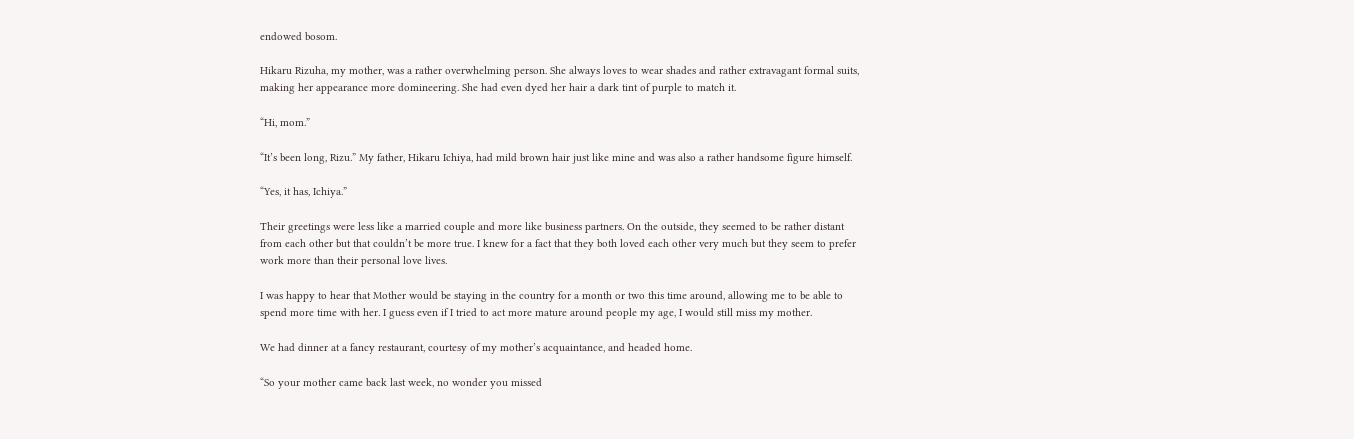endowed bosom.

Hikaru Rizuha, my mother, was a rather overwhelming person. She always loves to wear shades and rather extravagant formal suits, making her appearance more domineering. She had even dyed her hair a dark tint of purple to match it.

“Hi, mom.”

“It’s been long, Rizu.” My father, Hikaru Ichiya, had mild brown hair just like mine and was also a rather handsome figure himself.

“Yes, it has, Ichiya.”

Their greetings were less like a married couple and more like business partners. On the outside, they seemed to be rather distant from each other but that couldn’t be more true. I knew for a fact that they both loved each other very much but they seem to prefer work more than their personal love lives.

I was happy to hear that Mother would be staying in the country for a month or two this time around, allowing me to be able to spend more time with her. I guess even if I tried to act more mature around people my age, I would still miss my mother.

We had dinner at a fancy restaurant, courtesy of my mother’s acquaintance, and headed home.

“So your mother came back last week, no wonder you missed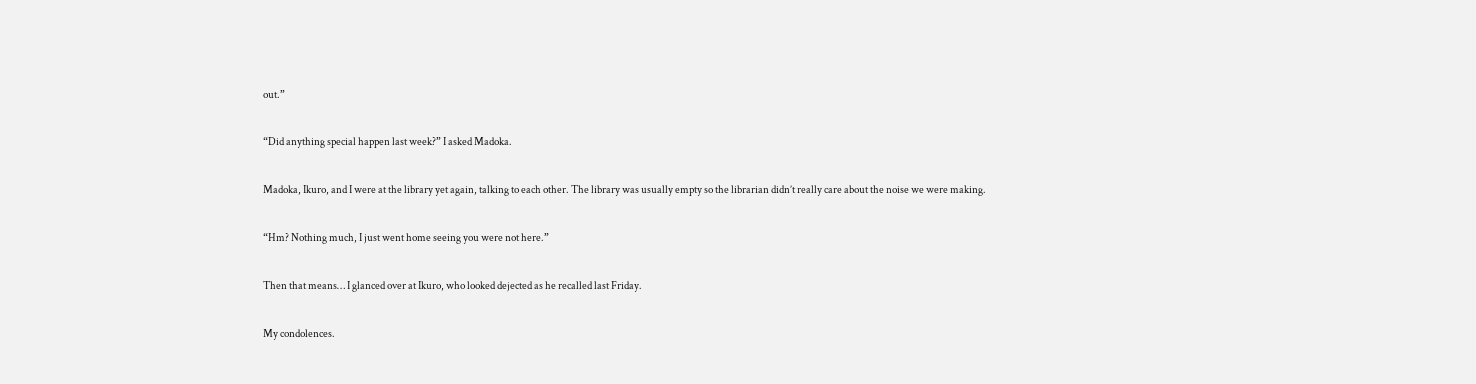out.”

“Did anything special happen last week?” I asked Madoka.

Madoka, Ikuro, and I were at the library yet again, talking to each other. The library was usually empty so the librarian didn’t really care about the noise we were making.

“Hm? Nothing much, I just went home seeing you were not here.”

Then that means… I glanced over at Ikuro, who looked dejected as he recalled last Friday.

My condolences.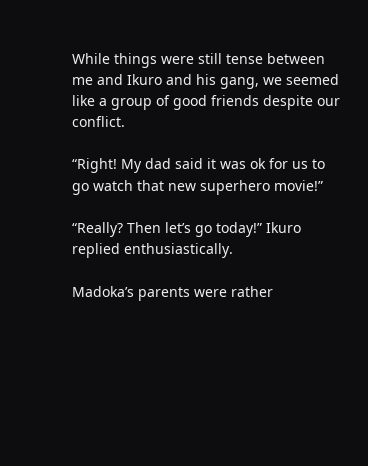While things were still tense between me and Ikuro and his gang, we seemed like a group of good friends despite our conflict.

“Right! My dad said it was ok for us to go watch that new superhero movie!”

“Really? Then let’s go today!” Ikuro replied enthusiastically.

Madoka’s parents were rather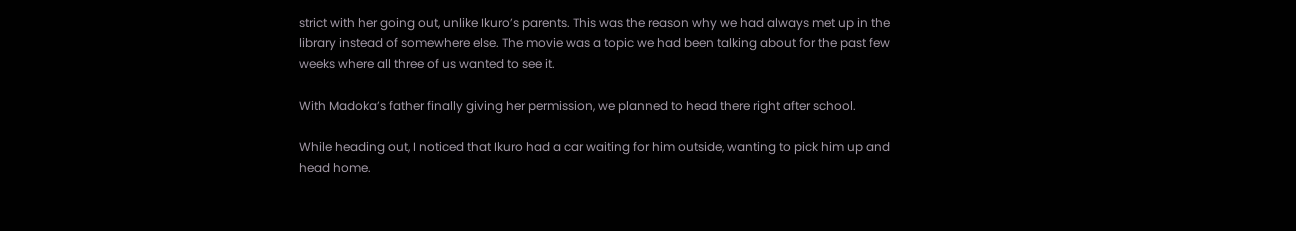strict with her going out, unlike Ikuro’s parents. This was the reason why we had always met up in the library instead of somewhere else. The movie was a topic we had been talking about for the past few weeks where all three of us wanted to see it.

With Madoka’s father finally giving her permission, we planned to head there right after school.

While heading out, I noticed that Ikuro had a car waiting for him outside, wanting to pick him up and head home.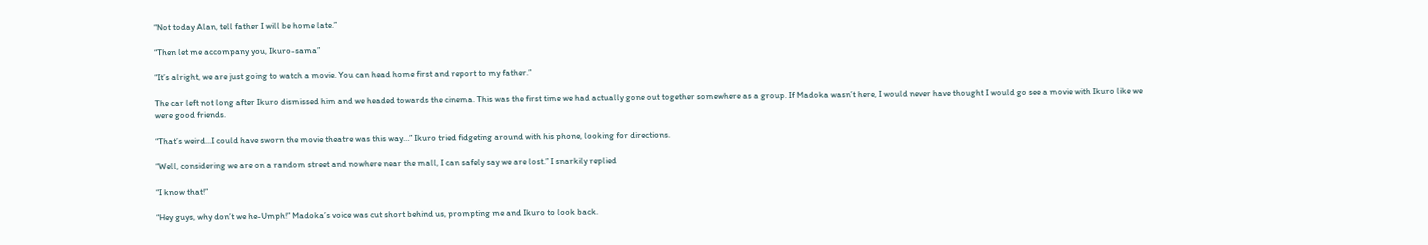“Not today Alan, tell father I will be home late.”

“Then let me accompany you, Ikuro-sama”

“It’s alright, we are just going to watch a movie. You can head home first and report to my father.”

The car left not long after Ikuro dismissed him and we headed towards the cinema. This was the first time we had actually gone out together somewhere as a group. If Madoka wasn’t here, I would never have thought I would go see a movie with Ikuro like we were good friends.

“That’s weird...I could have sworn the movie theatre was this way…” Ikuro tried fidgeting around with his phone, looking for directions.

“Well, considering we are on a random street and nowhere near the mall, I can safely say we are lost.” I snarkily replied

“I know that!”

“Hey guys, why don’t we he-Umph!” Madoka’s voice was cut short behind us, prompting me and Ikuro to look back.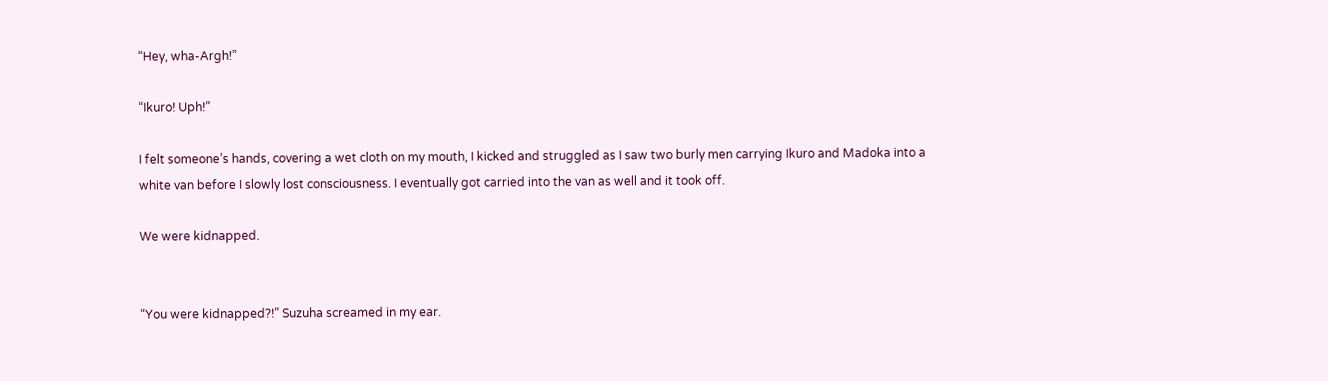“Hey, wha-Argh!”

“Ikuro! Uph!”

I felt someone’s hands, covering a wet cloth on my mouth, I kicked and struggled as I saw two burly men carrying Ikuro and Madoka into a white van before I slowly lost consciousness. I eventually got carried into the van as well and it took off.

We were kidnapped.


“You were kidnapped?!” Suzuha screamed in my ear.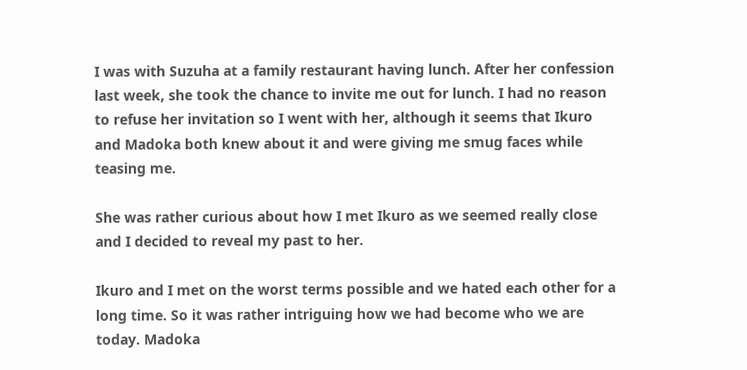I was with Suzuha at a family restaurant having lunch. After her confession last week, she took the chance to invite me out for lunch. I had no reason to refuse her invitation so I went with her, although it seems that Ikuro and Madoka both knew about it and were giving me smug faces while teasing me.

She was rather curious about how I met Ikuro as we seemed really close and I decided to reveal my past to her.

Ikuro and I met on the worst terms possible and we hated each other for a long time. So it was rather intriguing how we had become who we are today. Madoka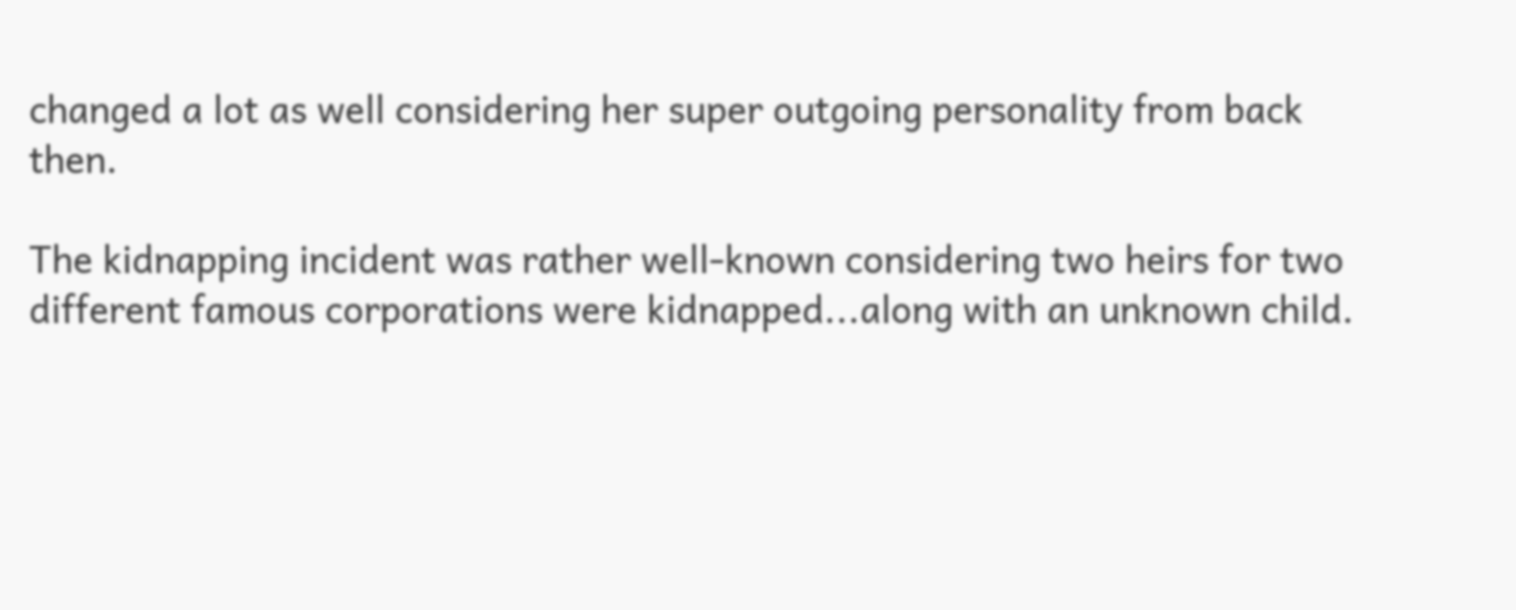changed a lot as well considering her super outgoing personality from back then.

The kidnapping incident was rather well-known considering two heirs for two different famous corporations were kidnapped...along with an unknown child.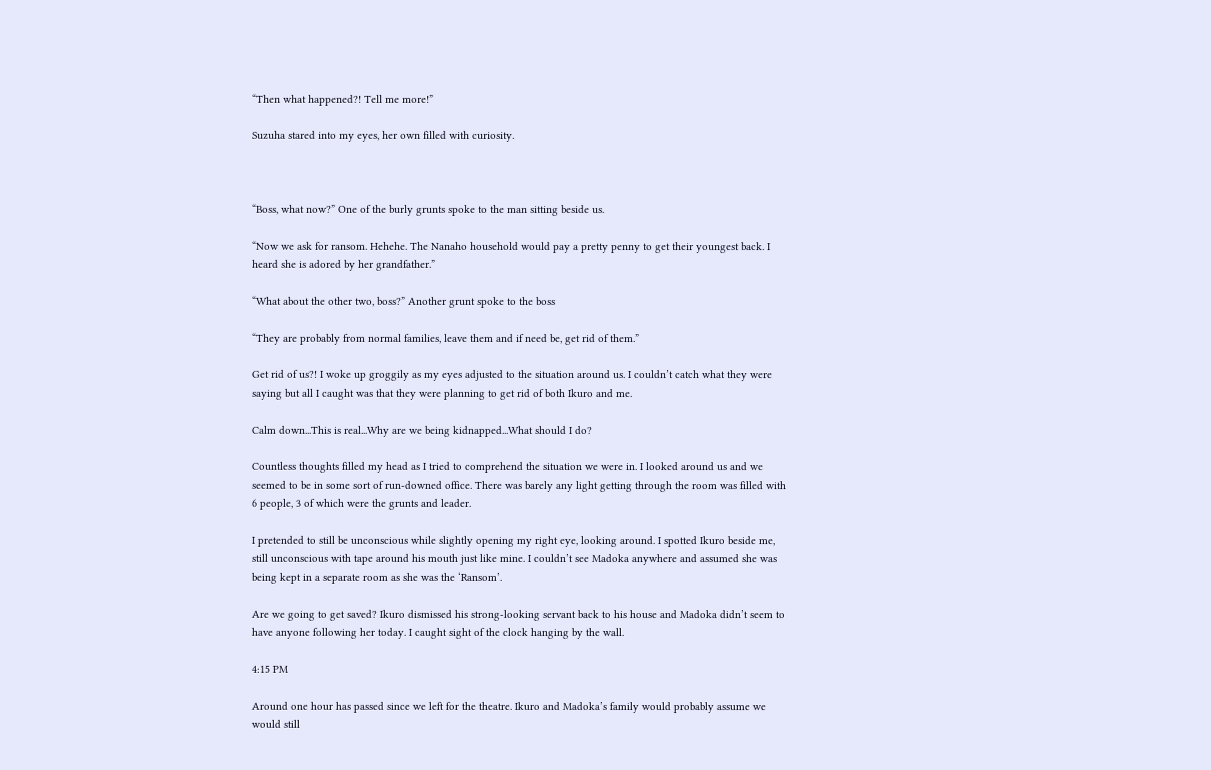“Then what happened?! Tell me more!”

Suzuha stared into my eyes, her own filled with curiosity.



“Boss, what now?” One of the burly grunts spoke to the man sitting beside us.

“Now we ask for ransom. Hehehe. The Nanaho household would pay a pretty penny to get their youngest back. I heard she is adored by her grandfather.”

“What about the other two, boss?” Another grunt spoke to the boss

“They are probably from normal families, leave them and if need be, get rid of them.”

Get rid of us?! I woke up groggily as my eyes adjusted to the situation around us. I couldn’t catch what they were saying but all I caught was that they were planning to get rid of both Ikuro and me.

Calm down...This is real...Why are we being kidnapped...What should I do?

Countless thoughts filled my head as I tried to comprehend the situation we were in. I looked around us and we seemed to be in some sort of run-downed office. There was barely any light getting through the room was filled with 6 people, 3 of which were the grunts and leader.

I pretended to still be unconscious while slightly opening my right eye, looking around. I spotted Ikuro beside me, still unconscious with tape around his mouth just like mine. I couldn’t see Madoka anywhere and assumed she was being kept in a separate room as she was the ‘Ransom’.

Are we going to get saved? Ikuro dismissed his strong-looking servant back to his house and Madoka didn’t seem to have anyone following her today. I caught sight of the clock hanging by the wall.

4:15 PM

Around one hour has passed since we left for the theatre. Ikuro and Madoka’s family would probably assume we would still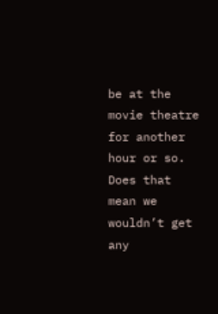be at the movie theatre for another hour or so. Does that mean we wouldn’t get any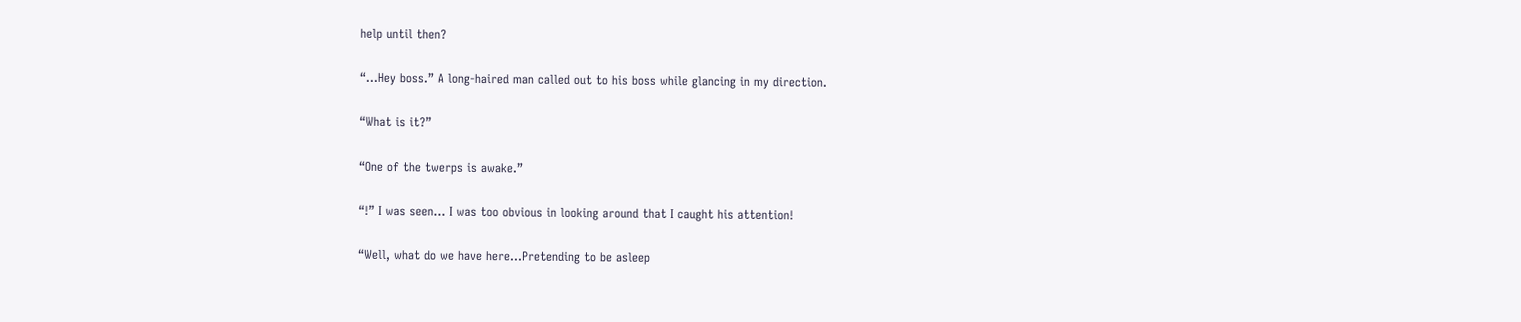help until then?

“...Hey boss.” A long-haired man called out to his boss while glancing in my direction.

“What is it?”

“One of the twerps is awake.”

“!” I was seen… I was too obvious in looking around that I caught his attention!

“Well, what do we have here…Pretending to be asleep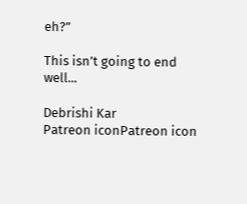eh?”

This isn’t going to end well...

Debrishi Kar
Patreon iconPatreon icon